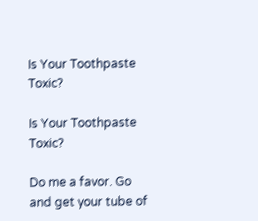Is Your Toothpaste Toxic?

Is Your Toothpaste Toxic?

Do me a favor. Go and get your tube of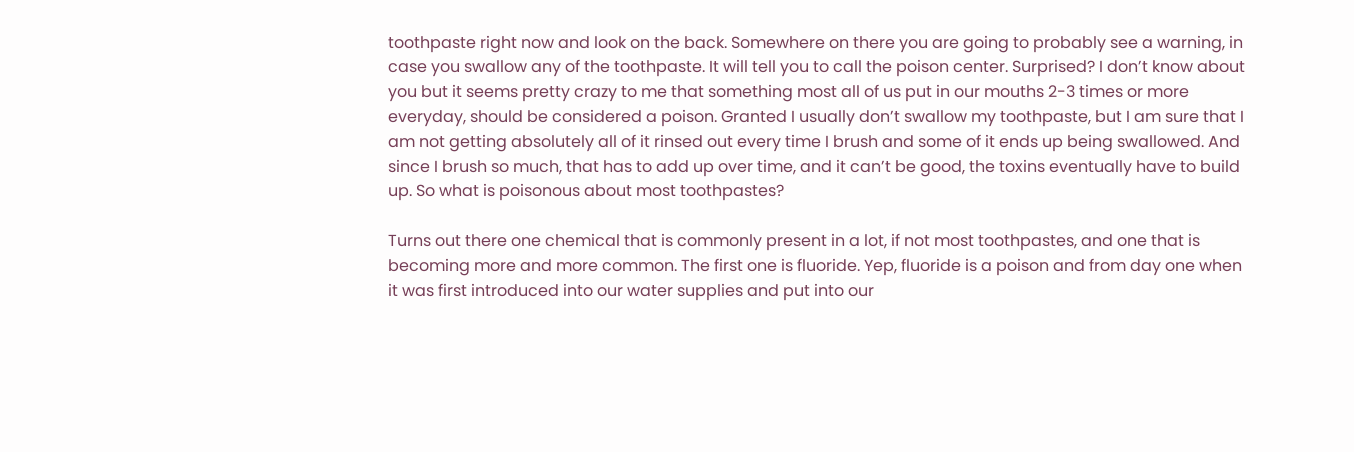toothpaste right now and look on the back. Somewhere on there you are going to probably see a warning, in case you swallow any of the toothpaste. It will tell you to call the poison center. Surprised? I don’t know about you but it seems pretty crazy to me that something most all of us put in our mouths 2-3 times or more everyday, should be considered a poison. Granted I usually don’t swallow my toothpaste, but I am sure that I am not getting absolutely all of it rinsed out every time I brush and some of it ends up being swallowed. And since I brush so much, that has to add up over time, and it can’t be good, the toxins eventually have to build up. So what is poisonous about most toothpastes?

Turns out there one chemical that is commonly present in a lot, if not most toothpastes, and one that is becoming more and more common. The first one is fluoride. Yep, fluoride is a poison and from day one when it was first introduced into our water supplies and put into our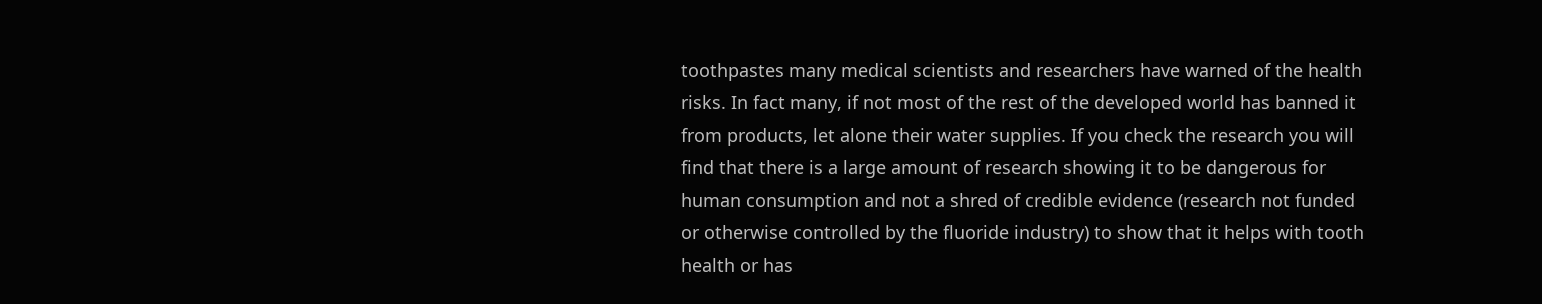toothpastes many medical scientists and researchers have warned of the health risks. In fact many, if not most of the rest of the developed world has banned it from products, let alone their water supplies. If you check the research you will find that there is a large amount of research showing it to be dangerous for human consumption and not a shred of credible evidence (research not funded or otherwise controlled by the fluoride industry) to show that it helps with tooth health or has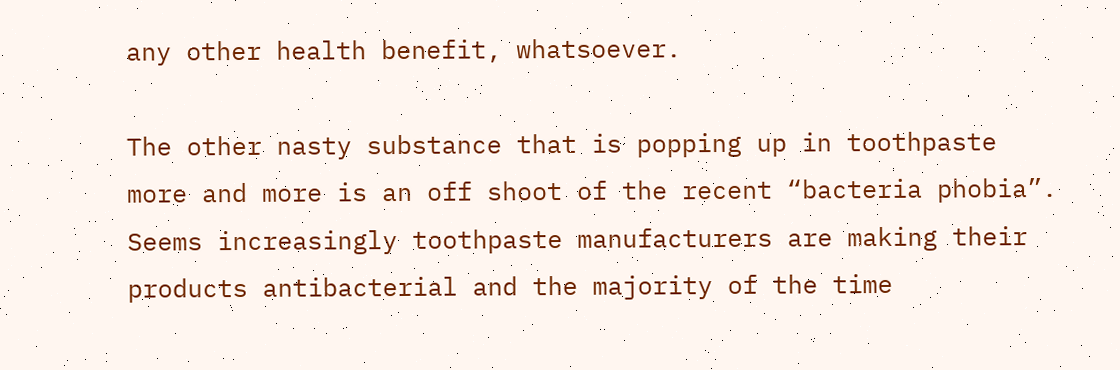any other health benefit, whatsoever.

The other nasty substance that is popping up in toothpaste more and more is an off shoot of the recent “bacteria phobia”. Seems increasingly toothpaste manufacturers are making their products antibacterial and the majority of the time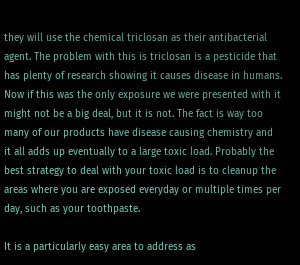they will use the chemical triclosan as their antibacterial agent. The problem with this is triclosan is a pesticide that has plenty of research showing it causes disease in humans. Now if this was the only exposure we were presented with it might not be a big deal, but it is not. The fact is way too many of our products have disease causing chemistry and it all adds up eventually to a large toxic load. Probably the best strategy to deal with your toxic load is to cleanup the areas where you are exposed everyday or multiple times per day, such as your toothpaste.

It is a particularly easy area to address as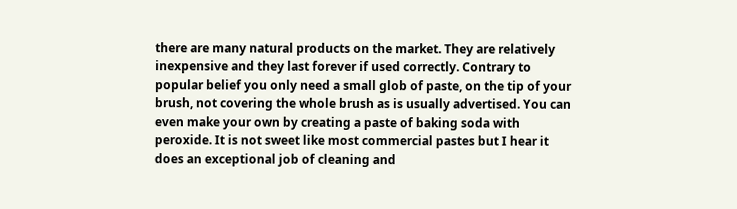there are many natural products on the market. They are relatively inexpensive and they last forever if used correctly. Contrary to popular belief you only need a small glob of paste, on the tip of your brush, not covering the whole brush as is usually advertised. You can even make your own by creating a paste of baking soda with peroxide. It is not sweet like most commercial pastes but I hear it does an exceptional job of cleaning and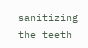sanitizing the teeth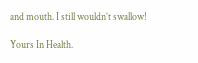and mouth. I still wouldn’t swallow!

Yours In Health.